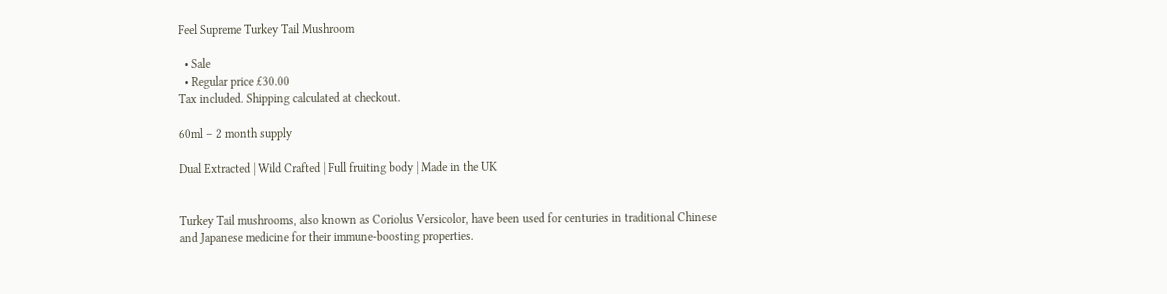Feel Supreme Turkey Tail Mushroom

  • Sale
  • Regular price £30.00
Tax included. Shipping calculated at checkout.

60ml – 2 month supply

Dual Extracted | Wild Crafted | Full fruiting body | Made in the UK


Turkey Tail mushrooms, also known as Coriolus Versicolor, have been used for centuries in traditional Chinese and Japanese medicine for their immune-boosting properties.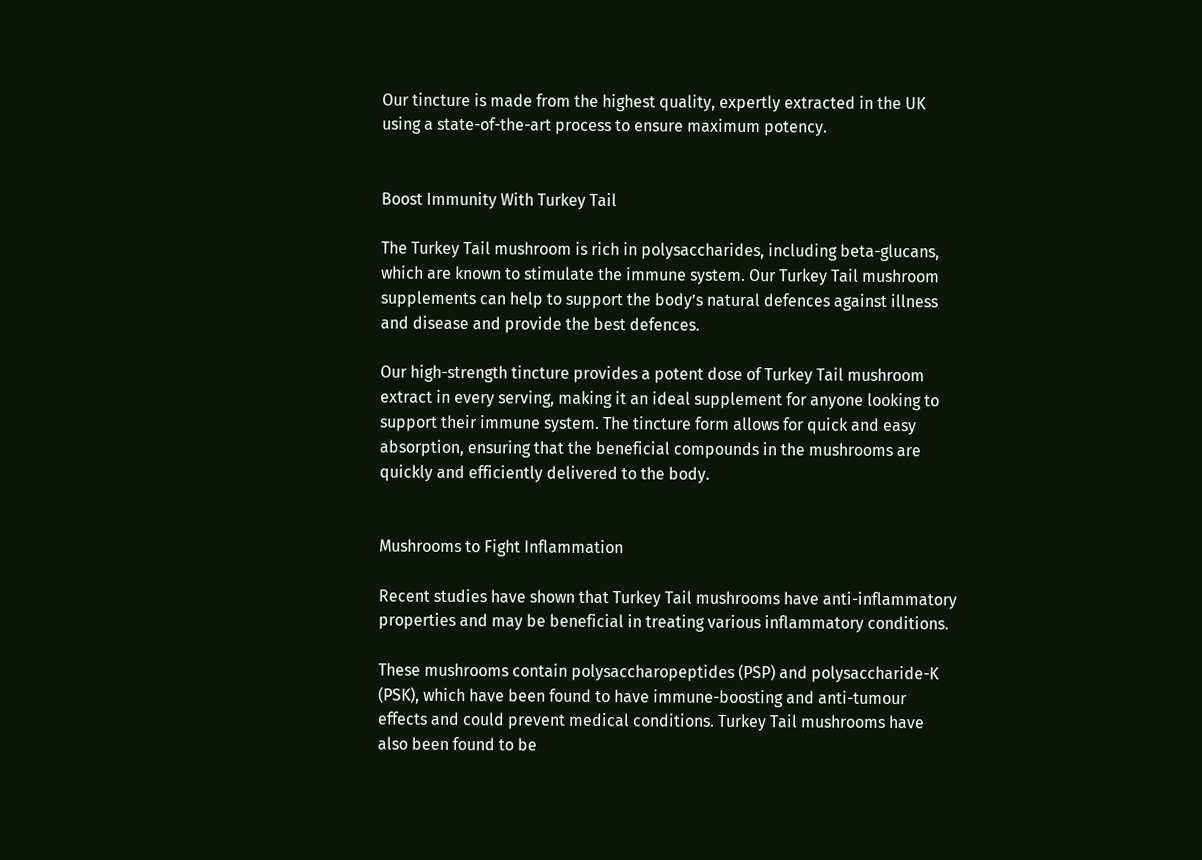Our tincture is made from the highest quality, expertly extracted in the UK using a state-of-the-art process to ensure maximum potency.


Boost Immunity With Turkey Tail

The Turkey Tail mushroom is rich in polysaccharides, including beta-glucans, which are known to stimulate the immune system. Our Turkey Tail mushroom supplements can help to support the body’s natural defences against illness and disease and provide the best defences.

Our high-strength tincture provides a potent dose of Turkey Tail mushroom extract in every serving, making it an ideal supplement for anyone looking to support their immune system. The tincture form allows for quick and easy absorption, ensuring that the beneficial compounds in the mushrooms are quickly and efficiently delivered to the body.


Mushrooms to Fight Inflammation

Recent studies have shown that Turkey Tail mushrooms have anti-inflammatory properties and may be beneficial in treating various inflammatory conditions.

These mushrooms contain polysaccharopeptides (PSP) and polysaccharide-K (PSK), which have been found to have immune-boosting and anti-tumour effects and could prevent medical conditions. Turkey Tail mushrooms have also been found to be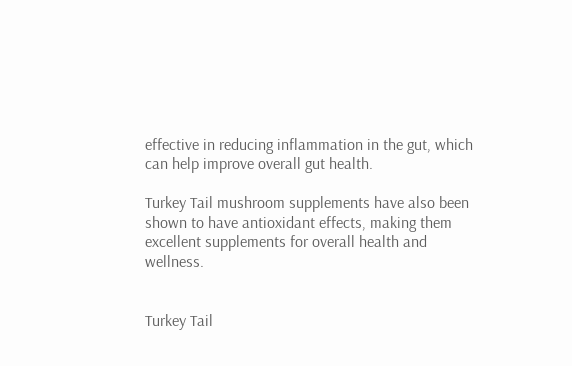effective in reducing inflammation in the gut, which can help improve overall gut health.

Turkey Tail mushroom supplements have also been shown to have antioxidant effects, making them excellent supplements for overall health and wellness.


Turkey Tail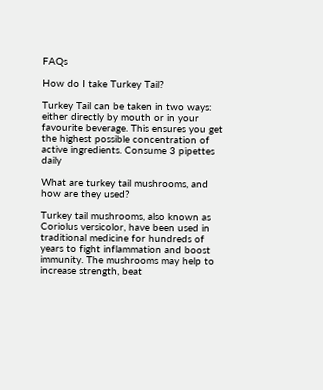FAQs

How do I take Turkey Tail?

Turkey Tail can be taken in two ways: either directly by mouth or in your favourite beverage. This ensures you get the highest possible concentration of active ingredients. Consume 3 pipettes daily

What are turkey tail mushrooms, and how are they used?

Turkey tail mushrooms, also known as Coriolus versicolor, have been used in traditional medicine for hundreds of years to fight inflammation and boost immunity. The mushrooms may help to increase strength, beat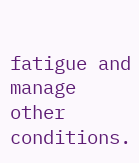fatigue and manage other conditions.